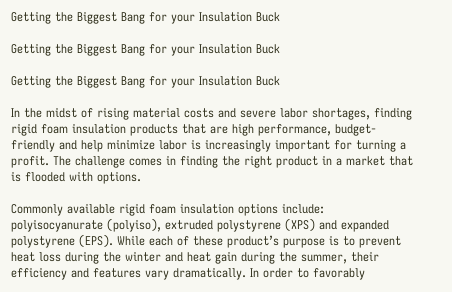Getting the Biggest Bang for your Insulation Buck

Getting the Biggest Bang for your Insulation Buck

Getting the Biggest Bang for your Insulation Buck

In the midst of rising material costs and severe labor shortages, finding rigid foam insulation products that are high performance, budget-friendly and help minimize labor is increasingly important for turning a profit. The challenge comes in finding the right product in a market that is flooded with options.

Commonly available rigid foam insulation options include: polyisocyanurate (polyiso), extruded polystyrene (XPS) and expanded polystyrene (EPS). While each of these product’s purpose is to prevent heat loss during the winter and heat gain during the summer, their efficiency and features vary dramatically. In order to favorably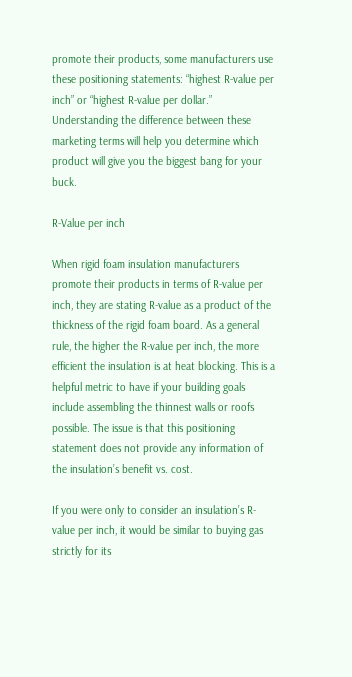promote their products, some manufacturers use these positioning statements: “highest R-value per inch” or “highest R-value per dollar.” Understanding the difference between these marketing terms will help you determine which product will give you the biggest bang for your buck.

R-Value per inch

When rigid foam insulation manufacturers promote their products in terms of R-value per inch, they are stating R-value as a product of the thickness of the rigid foam board. As a general rule, the higher the R-value per inch, the more efficient the insulation is at heat blocking. This is a helpful metric to have if your building goals include assembling the thinnest walls or roofs possible. The issue is that this positioning statement does not provide any information of the insulation’s benefit vs. cost.

If you were only to consider an insulation’s R-value per inch, it would be similar to buying gas strictly for its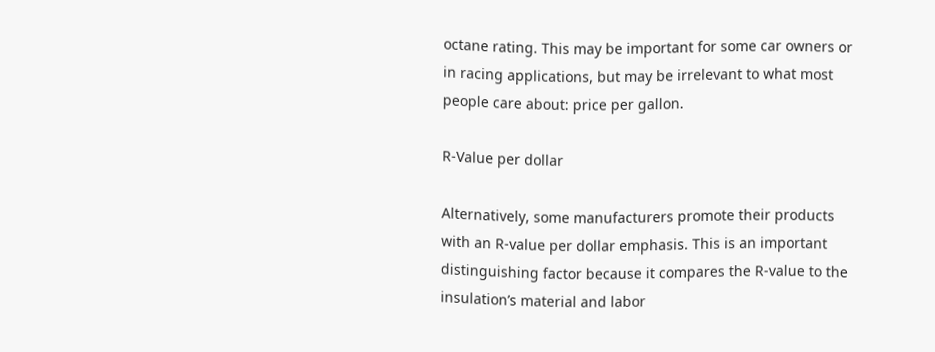octane rating. This may be important for some car owners or in racing applications, but may be irrelevant to what most people care about: price per gallon.

R-Value per dollar

Alternatively, some manufacturers promote their products with an R-value per dollar emphasis. This is an important distinguishing factor because it compares the R-value to the insulation’s material and labor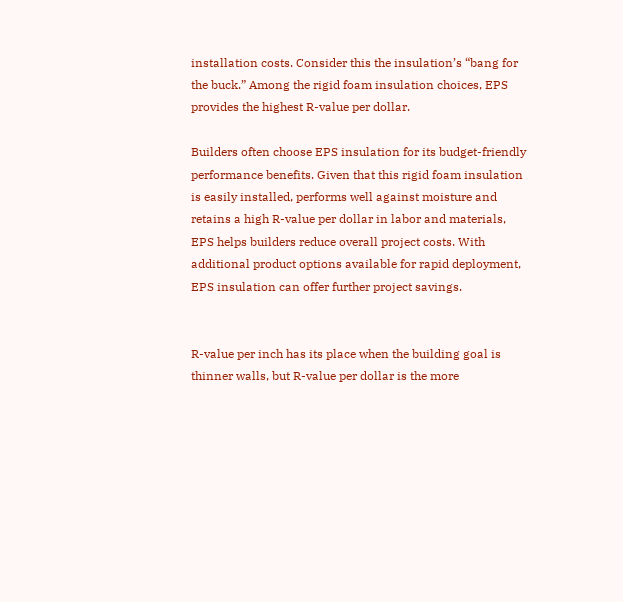installation costs. Consider this the insulation’s “bang for the buck.” Among the rigid foam insulation choices, EPS provides the highest R-value per dollar.

Builders often choose EPS insulation for its budget-friendly performance benefits. Given that this rigid foam insulation is easily installed, performs well against moisture and retains a high R-value per dollar in labor and materials, EPS helps builders reduce overall project costs. With additional product options available for rapid deployment, EPS insulation can offer further project savings.


R-value per inch has its place when the building goal is thinner walls, but R-value per dollar is the more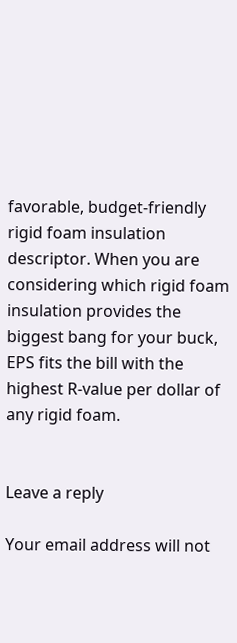favorable, budget-friendly rigid foam insulation descriptor. When you are considering which rigid foam insulation provides the biggest bang for your buck, EPS fits the bill with the highest R-value per dollar of any rigid foam.


Leave a reply

Your email address will not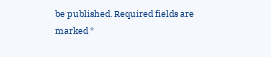be published. Required fields are marked *